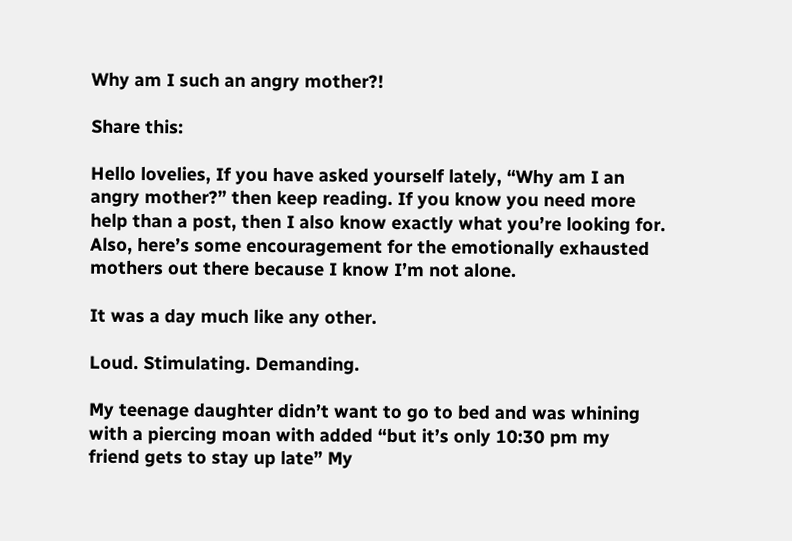Why am I such an angry mother?!

Share this:

Hello lovelies, If you have asked yourself lately, “Why am I an angry mother?” then keep reading. If you know you need more help than a post, then I also know exactly what you’re looking for. Also, here’s some encouragement for the emotionally exhausted mothers out there because I know I’m not alone.

It was a day much like any other.

Loud. Stimulating. Demanding.

My teenage daughter didn’t want to go to bed and was whining with a piercing moan with added “but it’s only 10:30 pm my friend gets to stay up late” My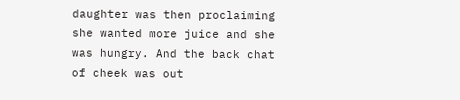daughter was then proclaiming she wanted more juice and she was hungry. And the back chat of cheek was out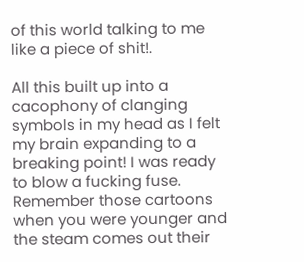of this world talking to me like a piece of shit!.

All this built up into a cacophony of clanging symbols in my head as I felt my brain expanding to a breaking point! I was ready to blow a fucking fuse. Remember those cartoons when you were younger and the steam comes out their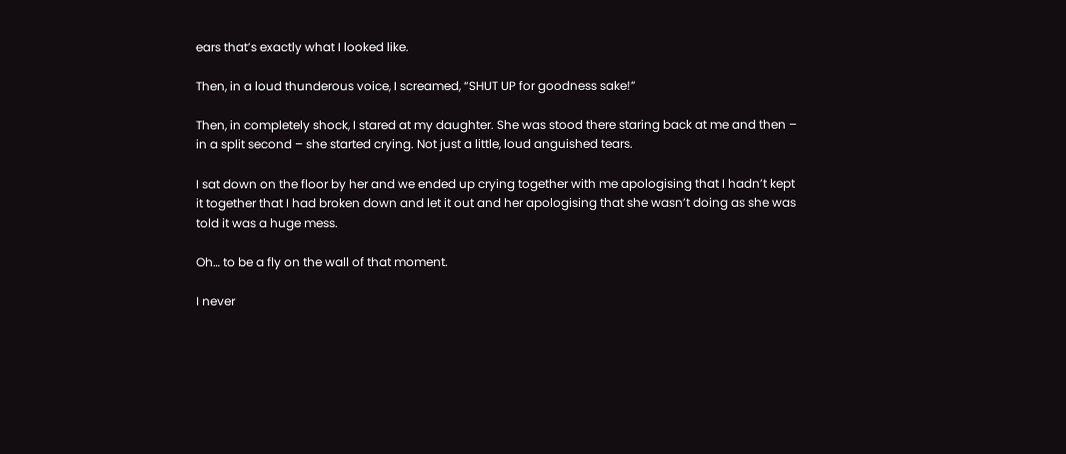ears that’s exactly what I looked like.

Then, in a loud thunderous voice, I screamed, “SHUT UP for goodness sake!”

Then, in completely shock, I stared at my daughter. She was stood there staring back at me and then – in a split second – she started crying. Not just a little, loud anguished tears.

I sat down on the floor by her and we ended up crying together with me apologising that I hadn’t kept it together that I had broken down and let it out and her apologising that she wasn’t doing as she was told it was a huge mess.

Oh… to be a fly on the wall of that moment.

I never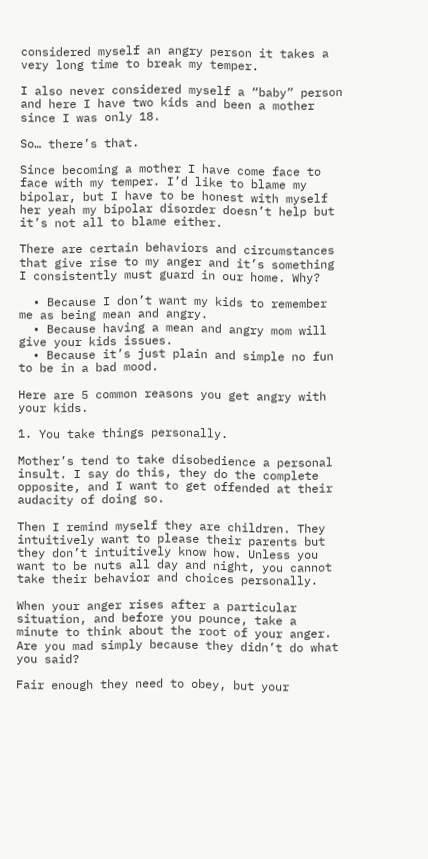considered myself an angry person it takes a very long time to break my temper.

I also never considered myself a “baby” person and here I have two kids and been a mother since I was only 18.

So… there’s that.

Since becoming a mother I have come face to face with my temper. I’d like to blame my bipolar, but I have to be honest with myself her yeah my bipolar disorder doesn’t help but it’s not all to blame either.

There are certain behaviors and circumstances that give rise to my anger and it’s something I consistently must guard in our home. Why?

  • Because I don’t want my kids to remember me as being mean and angry.
  • Because having a mean and angry mom will give your kids issues.
  • Because it’s just plain and simple no fun to be in a bad mood.

Here are 5 common reasons you get angry with your kids.

1. You take things personally.

Mother’s tend to take disobedience a personal insult. I say do this, they do the complete opposite, and I want to get offended at their audacity of doing so.

Then I remind myself they are children. They intuitively want to please their parents but they don’t intuitively know how. Unless you want to be nuts all day and night, you cannot take their behavior and choices personally.

When your anger rises after a particular situation, and before you pounce, take a minute to think about the root of your anger. Are you mad simply because they didn’t do what you said?

Fair enough they need to obey, but your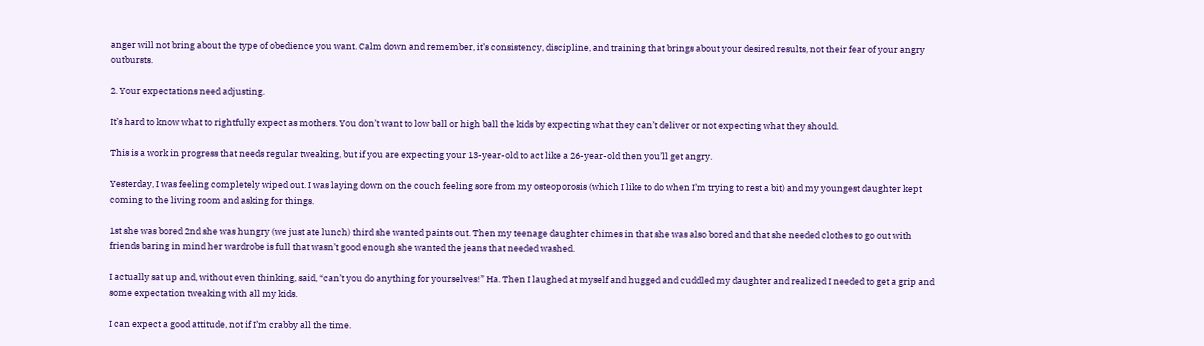anger will not bring about the type of obedience you want. Calm down and remember, it’s consistency, discipline, and training that brings about your desired results, not their fear of your angry outbursts.

2. Your expectations need adjusting.

It’s hard to know what to rightfully expect as mothers. You don’t want to low ball or high ball the kids by expecting what they can’t deliver or not expecting what they should.

This is a work in progress that needs regular tweaking, but if you are expecting your 13-year-old to act like a 26-year-old then you’ll get angry.

Yesterday, I was feeling completely wiped out. I was laying down on the couch feeling sore from my osteoporosis (which I like to do when I’m trying to rest a bit) and my youngest daughter kept coming to the living room and asking for things.

1st she was bored 2nd she was hungry (we just ate lunch) third she wanted paints out. Then my teenage daughter chimes in that she was also bored and that she needed clothes to go out with friends baring in mind her wardrobe is full that wasn’t good enough she wanted the jeans that needed washed.

I actually sat up and, without even thinking, said, “can’t you do anything for yourselves!” Ha. Then I laughed at myself and hugged and cuddled my daughter and realized I needed to get a grip and some expectation tweaking with all my kids.

I can expect a good attitude, not if I’m crabby all the time.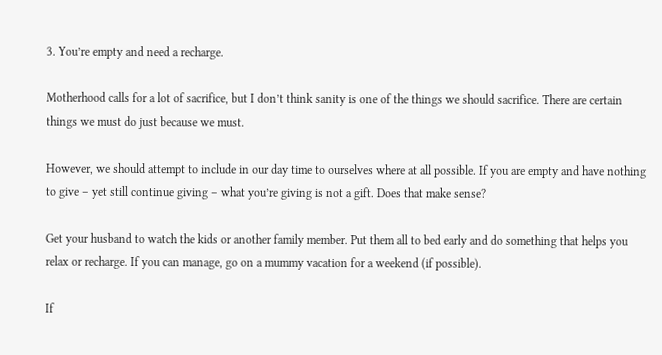3. You’re empty and need a recharge.

Motherhood calls for a lot of sacrifice, but I don’t think sanity is one of the things we should sacrifice. There are certain things we must do just because we must.

However, we should attempt to include in our day time to ourselves where at all possible. If you are empty and have nothing to give – yet still continue giving – what you’re giving is not a gift. Does that make sense?

Get your husband to watch the kids or another family member. Put them all to bed early and do something that helps you relax or recharge. If you can manage, go on a mummy vacation for a weekend (if possible).

If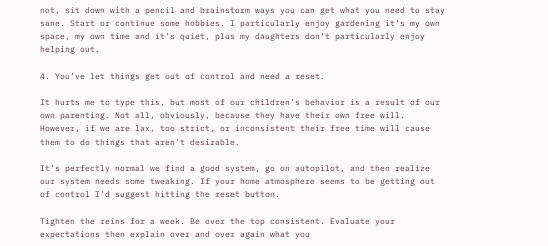not, sit down with a pencil and brainstorm ways you can get what you need to stay sane. Start or continue some hobbies. I particularly enjoy gardening it’s my own space, my own time and it’s quiet, plus my daughters don’t particularly enjoy helping out.

4. You’ve let things get out of control and need a reset.

It hurts me to type this, but most of our children’s behavior is a result of our own parenting. Not all, obviously, because they have their own free will. However, if we are lax, too strict, or inconsistent their free time will cause them to do things that aren’t desirable.

It’s perfectly normal we find a good system, go on autopilot, and then realize our system needs some tweaking. If your home atmosphere seems to be getting out of control I’d suggest hitting the reset button.

Tighten the reins for a week. Be over the top consistent. Evaluate your expectations then explain over and over again what you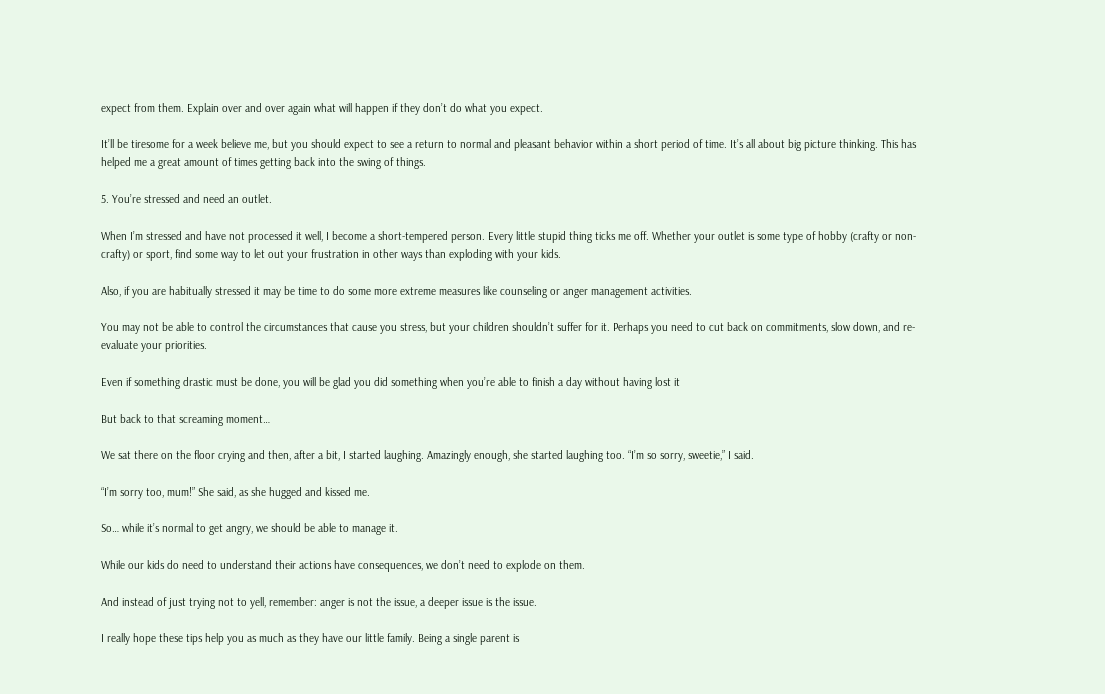expect from them. Explain over and over again what will happen if they don’t do what you expect.

It’ll be tiresome for a week believe me, but you should expect to see a return to normal and pleasant behavior within a short period of time. It’s all about big picture thinking. This has helped me a great amount of times getting back into the swing of things.

5. You’re stressed and need an outlet.

When I’m stressed and have not processed it well, I become a short-tempered person. Every little stupid thing ticks me off. Whether your outlet is some type of hobby (crafty or non-crafty) or sport, find some way to let out your frustration in other ways than exploding with your kids.

Also, if you are habitually stressed it may be time to do some more extreme measures like counseling or anger management activities.

You may not be able to control the circumstances that cause you stress, but your children shouldn’t suffer for it. Perhaps you need to cut back on commitments, slow down, and re-evaluate your priorities.

Even if something drastic must be done, you will be glad you did something when you’re able to finish a day without having lost it

But back to that screaming moment…

We sat there on the floor crying and then, after a bit, I started laughing. Amazingly enough, she started laughing too. “I’m so sorry, sweetie,” I said.

“I’m sorry too, mum!” She said, as she hugged and kissed me.

So… while it’s normal to get angry, we should be able to manage it.

While our kids do need to understand their actions have consequences, we don’t need to explode on them.

And instead of just trying not to yell, remember: anger is not the issue, a deeper issue is the issue.

I really hope these tips help you as much as they have our little family. Being a single parent is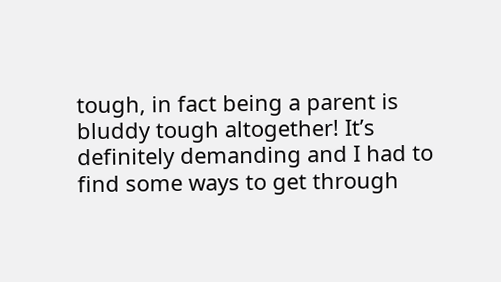tough, in fact being a parent is bluddy tough altogether! It’s definitely demanding and I had to find some ways to get through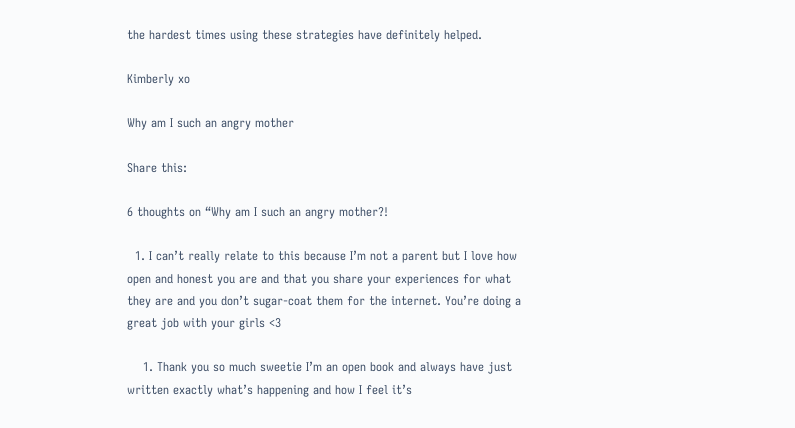the hardest times using these strategies have definitely helped.

Kimberly xo

Why am I such an angry mother

Share this:

6 thoughts on “Why am I such an angry mother?!

  1. I can’t really relate to this because I’m not a parent but I love how open and honest you are and that you share your experiences for what they are and you don’t sugar-coat them for the internet. You’re doing a great job with your girls <3

    1. Thank you so much sweetie I’m an open book and always have just written exactly what’s happening and how I feel it’s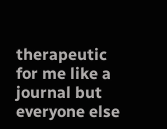therapeutic for me like a journal but everyone else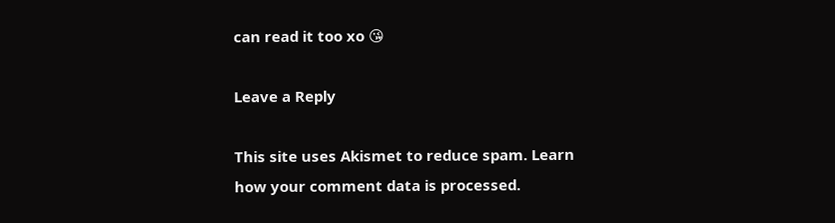can read it too xo 😘

Leave a Reply

This site uses Akismet to reduce spam. Learn how your comment data is processed.